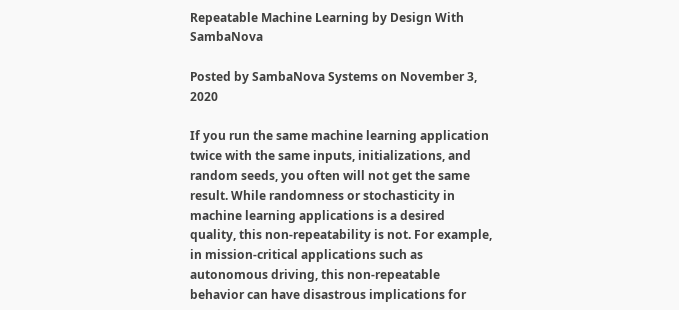Repeatable Machine Learning by Design With SambaNova

Posted by SambaNova Systems on November 3, 2020

If you run the same machine learning application twice with the same inputs, initializations, and random seeds, you often will not get the same result. While randomness or stochasticity in machine learning applications is a desired quality, this non-repeatability is not. For example, in mission-critical applications such as autonomous driving, this non-repeatable behavior can have disastrous implications for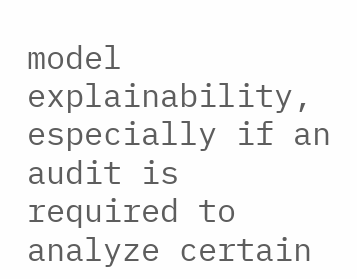model explainability, especially if an audit is required to analyze certain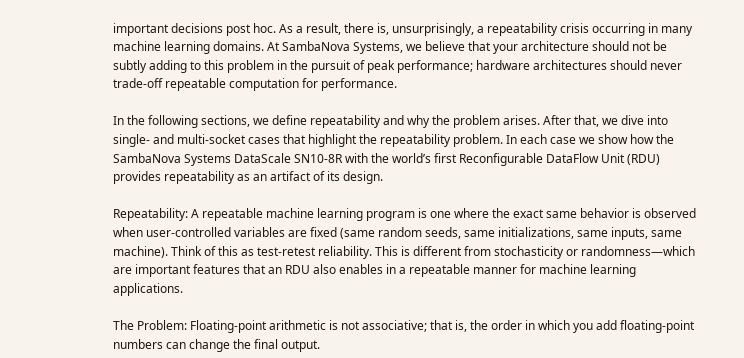important decisions post hoc. As a result, there is, unsurprisingly, a repeatability crisis occurring in many machine learning domains. At SambaNova Systems, we believe that your architecture should not be subtly adding to this problem in the pursuit of peak performance; hardware architectures should never trade-off repeatable computation for performance.

In the following sections, we define repeatability and why the problem arises. After that, we dive into single- and multi-socket cases that highlight the repeatability problem. In each case we show how the SambaNova Systems DataScale SN10-8R with the world’s first Reconfigurable DataFlow Unit (RDU) provides repeatability as an artifact of its design.

Repeatability: A repeatable machine learning program is one where the exact same behavior is observed when user-controlled variables are fixed (same random seeds, same initializations, same inputs, same machine). Think of this as test-retest reliability. This is different from stochasticity or randomness—which are important features that an RDU also enables in a repeatable manner for machine learning applications.

The Problem: Floating-point arithmetic is not associative; that is, the order in which you add floating-point numbers can change the final output.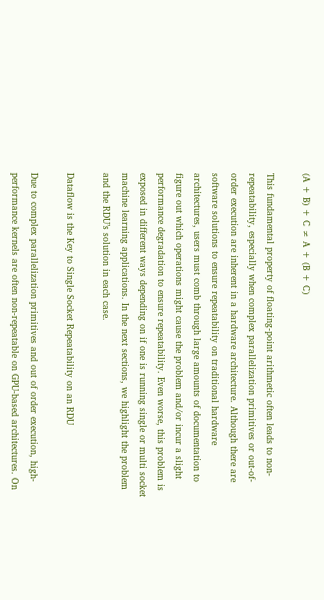(A + B) + C ≠ A + (B + C)

This fundamental property of floating-point arithmetic often leads to non-repeatability, especially when complex parallelization primitives or out-of-order execution are inherent in a hardware architecture. Although there are software solutions to ensure repeatability on traditional hardware architectures, users must comb through large amounts of documentation to figure out which operations might cause the problem and/or incur a slight performance degradation to ensure repeatability. Even worse, this problem is exposed in different ways depending on if one is running single or multi socket machine learning applications. In the next sections, we highlight the problem and the RDU’s solution in each case.

Dataflow is the Key to Single Socket Repeatability on an RDU

Due to complex parallelization primitives and out of order execution, high-performance kernels are often non-repeatable on GPU-based architectures. On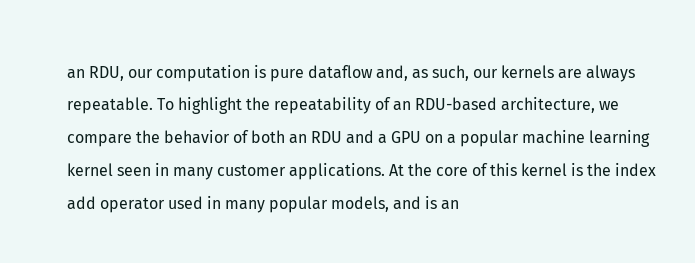an RDU, our computation is pure dataflow and, as such, our kernels are always repeatable. To highlight the repeatability of an RDU-based architecture, we compare the behavior of both an RDU and a GPU on a popular machine learning kernel seen in many customer applications. At the core of this kernel is the index add operator used in many popular models, and is an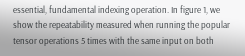essential, fundamental indexing operation. In figure 1, we show the repeatability measured when running the popular tensor operations 5 times with the same input on both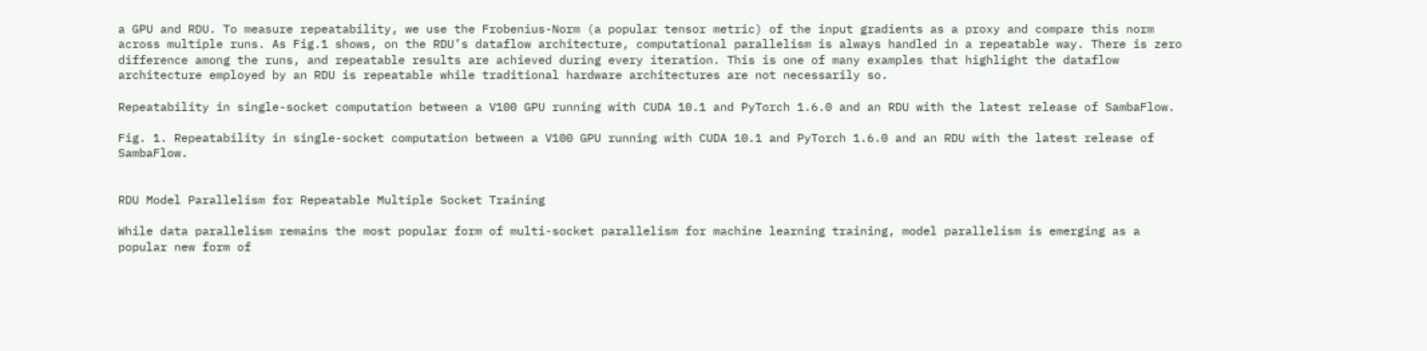a GPU and RDU. To measure repeatability, we use the Frobenius-Norm (a popular tensor metric) of the input gradients as a proxy and compare this norm across multiple runs. As Fig.1 shows, on the RDU’s dataflow architecture, computational parallelism is always handled in a repeatable way. There is zero difference among the runs, and repeatable results are achieved during every iteration. This is one of many examples that highlight the dataflow architecture employed by an RDU is repeatable while traditional hardware architectures are not necessarily so.

Repeatability in single-socket computation between a V100 GPU running with CUDA 10.1 and PyTorch 1.6.0 and an RDU with the latest release of SambaFlow.

Fig. 1. Repeatability in single-socket computation between a V100 GPU running with CUDA 10.1 and PyTorch 1.6.0 and an RDU with the latest release of SambaFlow.


RDU Model Parallelism for Repeatable Multiple Socket Training

While data parallelism remains the most popular form of multi-socket parallelism for machine learning training, model parallelism is emerging as a popular new form of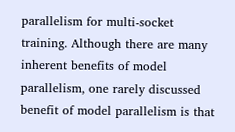parallelism for multi-socket training. Although there are many inherent benefits of model parallelism, one rarely discussed benefit of model parallelism is that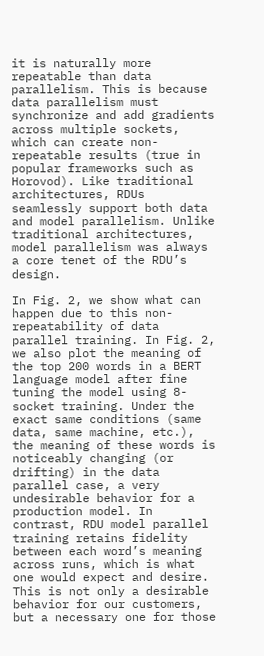it is naturally more repeatable than data parallelism. This is because data parallelism must synchronize and add gradients across multiple sockets, which can create non-repeatable results (true in popular frameworks such as Horovod). Like traditional architectures, RDUs seamlessly support both data and model parallelism. Unlike traditional architectures, model parallelism was always a core tenet of the RDU’s design.

In Fig. 2, we show what can happen due to this non-repeatability of data parallel training. In Fig. 2, we also plot the meaning of the top 200 words in a BERT language model after fine tuning the model using 8-socket training. Under the exact same conditions (same data, same machine, etc.), the meaning of these words is noticeably changing (or drifting) in the data parallel case, a very undesirable behavior for a production model. In contrast, RDU model parallel training retains fidelity between each word’s meaning across runs, which is what one would expect and desire. This is not only a desirable behavior for our customers, but a necessary one for those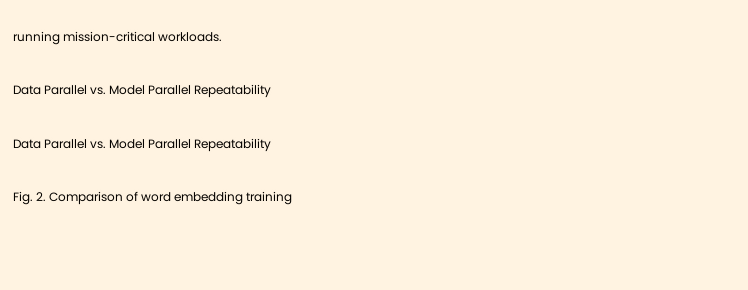running mission-critical workloads.

Data Parallel vs. Model Parallel Repeatability

Data Parallel vs. Model Parallel Repeatability

Fig. 2. Comparison of word embedding training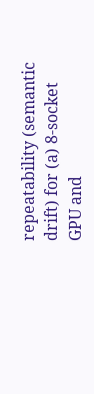repeatability (semantic drift) for (a) 8-socket GPU and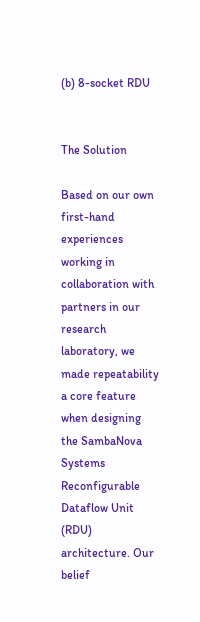(b) 8-socket RDU


The Solution

Based on our own first-hand experiences working in collaboration with partners in our research laboratory, we made repeatability a core feature when designing the SambaNova Systems Reconfigurable Dataflow Unit (RDU) architecture. Our belief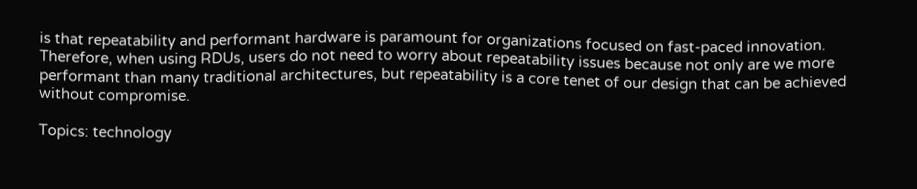is that repeatability and performant hardware is paramount for organizations focused on fast-paced innovation. Therefore, when using RDUs, users do not need to worry about repeatability issues because not only are we more performant than many traditional architectures, but repeatability is a core tenet of our design that can be achieved without compromise.

Topics: technology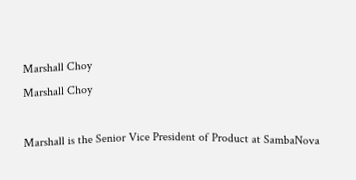Marshall Choy
Marshall Choy

Marshall is the Senior Vice President of Product at SambaNova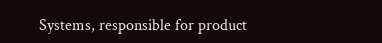Systems, responsible for product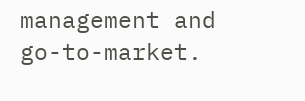management and go-to-market.